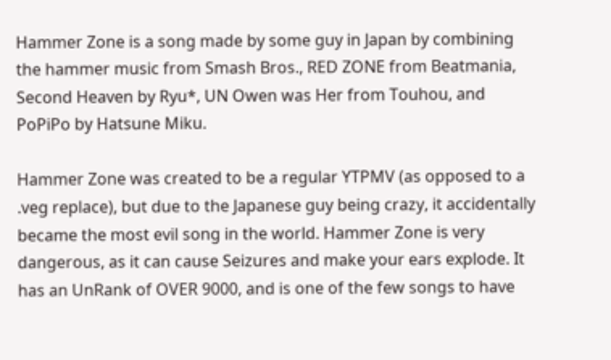Hammer Zone is a song made by some guy in Japan by combining the hammer music from Smash Bros., RED ZONE from Beatmania, Second Heaven by Ryu*, UN Owen was Her from Touhou, and PoPiPo by Hatsune Miku.

Hammer Zone was created to be a regular YTPMV (as opposed to a .veg replace), but due to the Japanese guy being crazy, it accidentally became the most evil song in the world. Hammer Zone is very dangerous, as it can cause Seizures and make your ears explode. It has an UnRank of OVER 9000, and is one of the few songs to have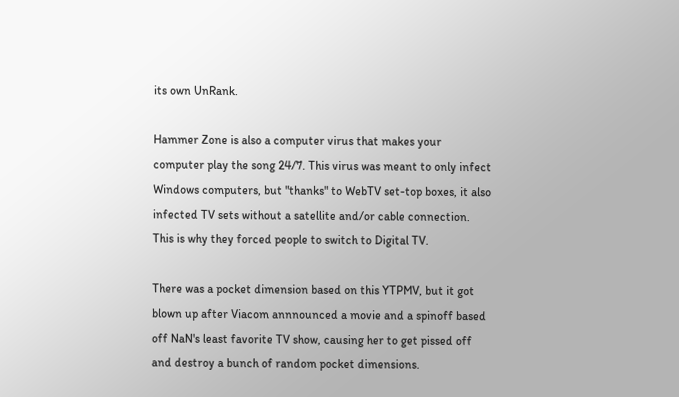its own UnRank.

Hammer Zone is also a computer virus that makes your computer play the song 24/7. This virus was meant to only infect Windows computers, but "thanks" to WebTV set-top boxes, it also infected TV sets without a satellite and/or cable connection. This is why they forced people to switch to Digital TV.

There was a pocket dimension based on this YTPMV, but it got blown up after Viacom annnounced a movie and a spinoff based off NaN's least favorite TV show, causing her to get pissed off and destroy a bunch of random pocket dimensions.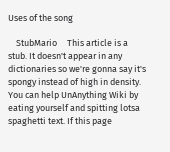Uses of the song

    StubMario     This article is a stub. It doesn't appear in any dictionaries so we're gonna say it's spongy instead of high in density. You can help UnAnything Wiki by eating yourself and spitting lotsa spaghetti text. If this page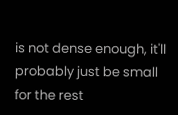is not dense enough, it'll probably just be small for the rest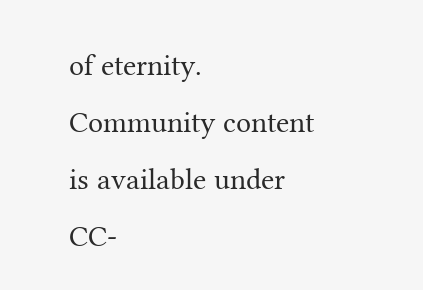of eternity.
Community content is available under CC-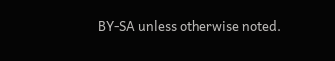BY-SA unless otherwise noted.